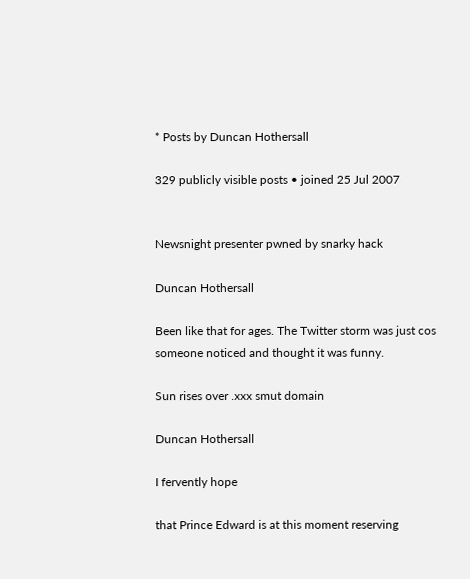* Posts by Duncan Hothersall

329 publicly visible posts • joined 25 Jul 2007


Newsnight presenter pwned by snarky hack

Duncan Hothersall

Been like that for ages. The Twitter storm was just cos someone noticed and thought it was funny.

Sun rises over .xxx smut domain

Duncan Hothersall

I fervently hope

that Prince Edward is at this moment reserving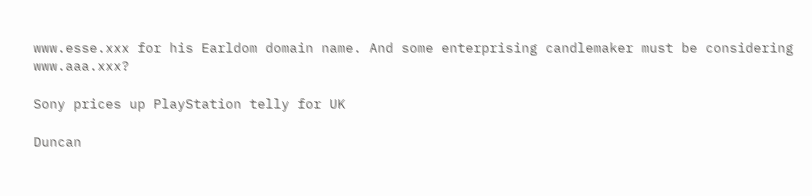www.esse.xxx for his Earldom domain name. And some enterprising candlemaker must be considering www.aaa.xxx?

Sony prices up PlayStation telly for UK

Duncan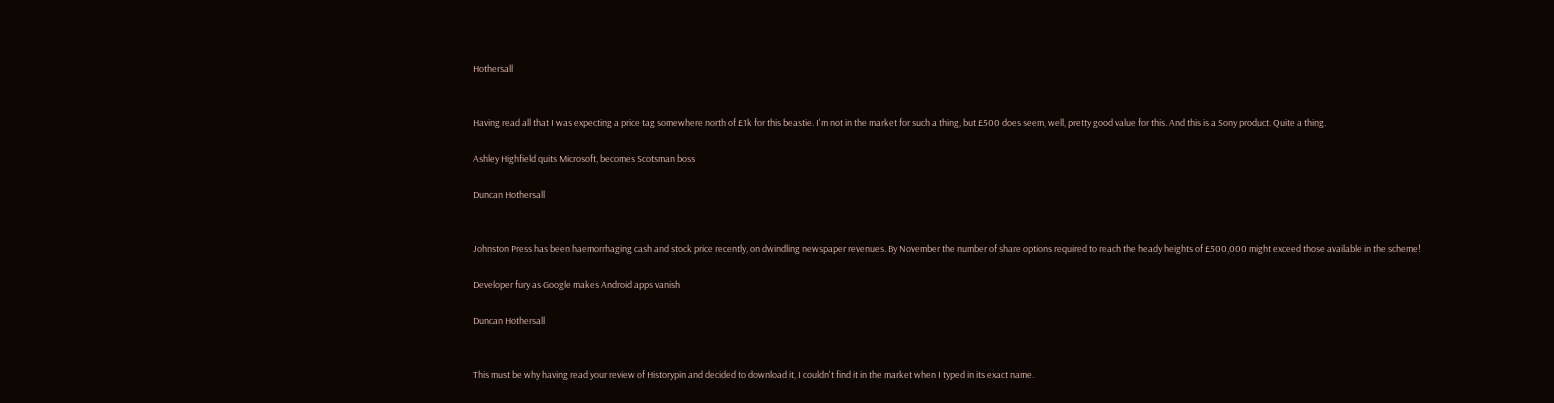Hothersall


Having read all that I was expecting a price tag somewhere north of £1k for this beastie. I'm not in the market for such a thing, but £500 does seem, well, pretty good value for this. And this is a Sony product. Quite a thing.

Ashley Highfield quits Microsoft, becomes Scotsman boss

Duncan Hothersall


Johnston Press has been haemorrhaging cash and stock price recently, on dwindling newspaper revenues. By November the number of share options required to reach the heady heights of £500,000 might exceed those available in the scheme!

Developer fury as Google makes Android apps vanish

Duncan Hothersall


This must be why having read your review of Historypin and decided to download it, I couldn't find it in the market when I typed in its exact name.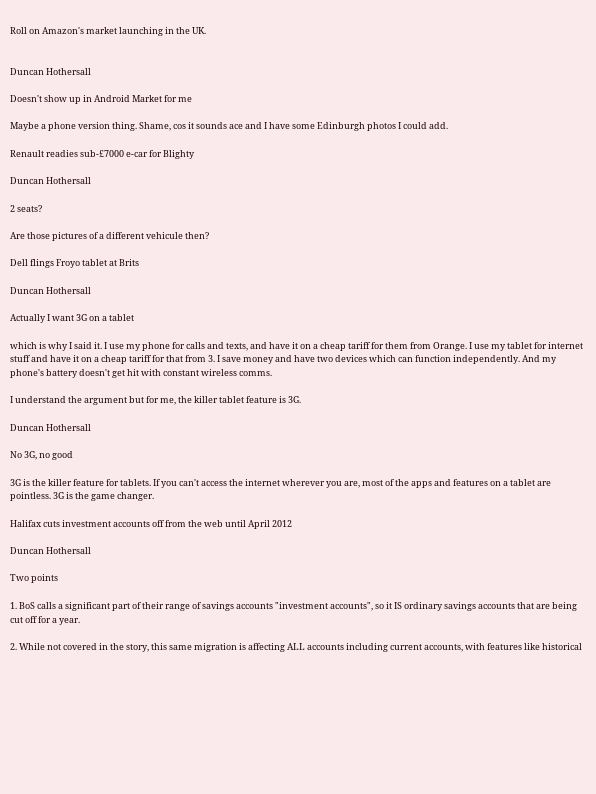Roll on Amazon's market launching in the UK.


Duncan Hothersall

Doesn't show up in Android Market for me

Maybe a phone version thing. Shame, cos it sounds ace and I have some Edinburgh photos I could add.

Renault readies sub-£7000 e-car for Blighty

Duncan Hothersall

2 seats?

Are those pictures of a different vehicule then?

Dell flings Froyo tablet at Brits

Duncan Hothersall

Actually I want 3G on a tablet

which is why I said it. I use my phone for calls and texts, and have it on a cheap tariff for them from Orange. I use my tablet for internet stuff and have it on a cheap tariff for that from 3. I save money and have two devices which can function independently. And my phone's battery doesn't get hit with constant wireless comms.

I understand the argument but for me, the killer tablet feature is 3G.

Duncan Hothersall

No 3G, no good

3G is the killer feature for tablets. If you can't access the internet wherever you are, most of the apps and features on a tablet are pointless. 3G is the game changer.

Halifax cuts investment accounts off from the web until April 2012

Duncan Hothersall

Two points

1. BoS calls a significant part of their range of savings accounts "investment accounts", so it IS ordinary savings accounts that are being cut off for a year.

2. While not covered in the story, this same migration is affecting ALL accounts including current accounts, with features like historical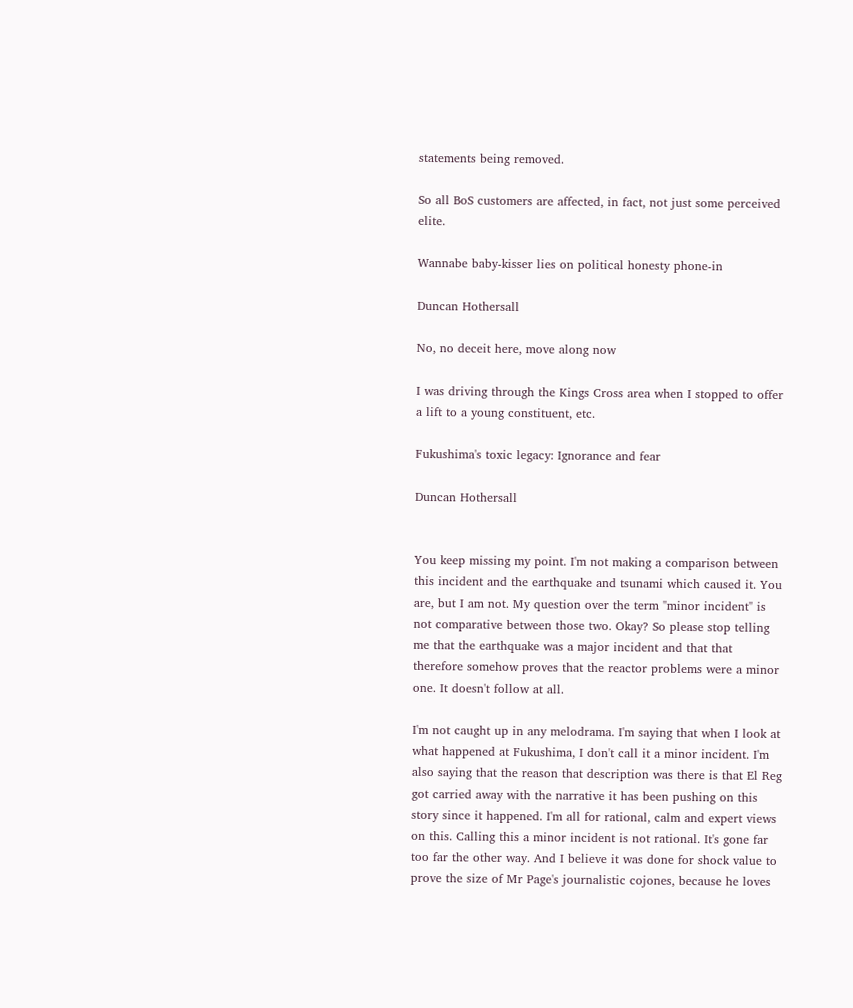statements being removed.

So all BoS customers are affected, in fact, not just some perceived elite.

Wannabe baby-kisser lies on political honesty phone-in

Duncan Hothersall

No, no deceit here, move along now

I was driving through the Kings Cross area when I stopped to offer a lift to a young constituent, etc.

Fukushima's toxic legacy: Ignorance and fear

Duncan Hothersall


You keep missing my point. I'm not making a comparison between this incident and the earthquake and tsunami which caused it. You are, but I am not. My question over the term "minor incident" is not comparative between those two. Okay? So please stop telling me that the earthquake was a major incident and that that therefore somehow proves that the reactor problems were a minor one. It doesn't follow at all.

I'm not caught up in any melodrama. I'm saying that when I look at what happened at Fukushima, I don't call it a minor incident. I'm also saying that the reason that description was there is that El Reg got carried away with the narrative it has been pushing on this story since it happened. I'm all for rational, calm and expert views on this. Calling this a minor incident is not rational. It's gone far too far the other way. And I believe it was done for shock value to prove the size of Mr Page's journalistic cojones, because he loves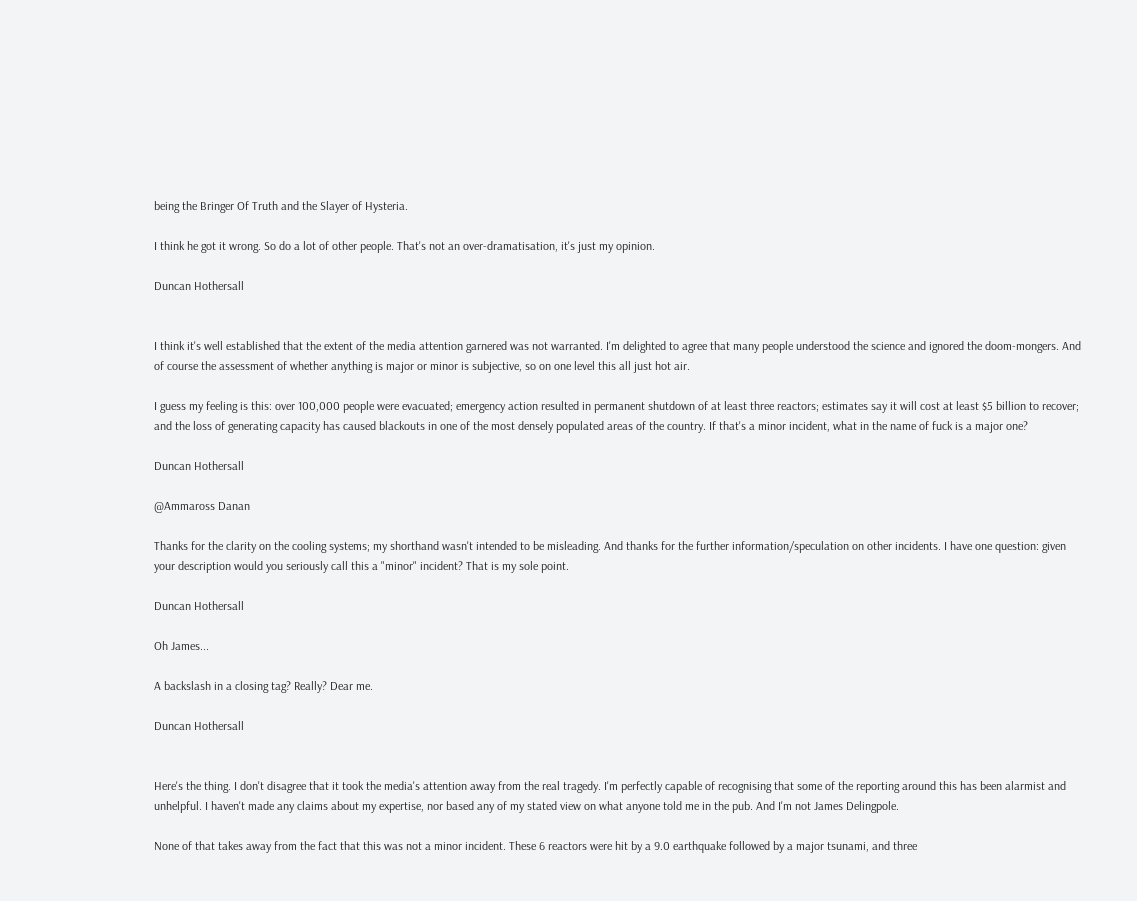being the Bringer Of Truth and the Slayer of Hysteria.

I think he got it wrong. So do a lot of other people. That's not an over-dramatisation, it's just my opinion.

Duncan Hothersall


I think it's well established that the extent of the media attention garnered was not warranted. I'm delighted to agree that many people understood the science and ignored the doom-mongers. And of course the assessment of whether anything is major or minor is subjective, so on one level this all just hot air.

I guess my feeling is this: over 100,000 people were evacuated; emergency action resulted in permanent shutdown of at least three reactors; estimates say it will cost at least $5 billion to recover; and the loss of generating capacity has caused blackouts in one of the most densely populated areas of the country. If that's a minor incident, what in the name of fuck is a major one?

Duncan Hothersall

@Ammaross Danan

Thanks for the clarity on the cooling systems; my shorthand wasn't intended to be misleading. And thanks for the further information/speculation on other incidents. I have one question: given your description would you seriously call this a "minor" incident? That is my sole point.

Duncan Hothersall

Oh James...

A backslash in a closing tag? Really? Dear me.

Duncan Hothersall


Here's the thing. I don't disagree that it took the media's attention away from the real tragedy. I'm perfectly capable of recognising that some of the reporting around this has been alarmist and unhelpful. I haven't made any claims about my expertise, nor based any of my stated view on what anyone told me in the pub. And I'm not James Delingpole.

None of that takes away from the fact that this was not a minor incident. These 6 reactors were hit by a 9.0 earthquake followed by a major tsunami, and three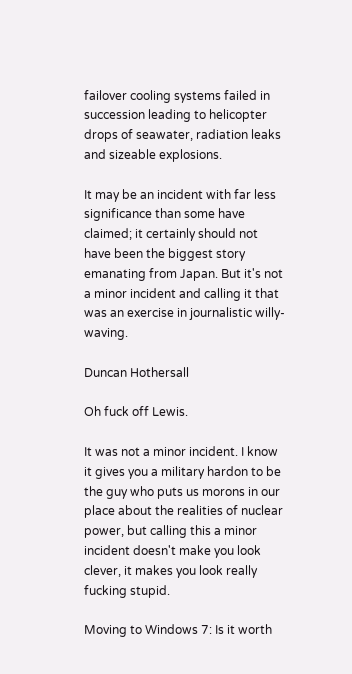failover cooling systems failed in succession leading to helicopter drops of seawater, radiation leaks and sizeable explosions.

It may be an incident with far less significance than some have claimed; it certainly should not have been the biggest story emanating from Japan. But it's not a minor incident and calling it that was an exercise in journalistic willy-waving.

Duncan Hothersall

Oh fuck off Lewis.

It was not a minor incident. I know it gives you a military hardon to be the guy who puts us morons in our place about the realities of nuclear power, but calling this a minor incident doesn't make you look clever, it makes you look really fucking stupid.

Moving to Windows 7: Is it worth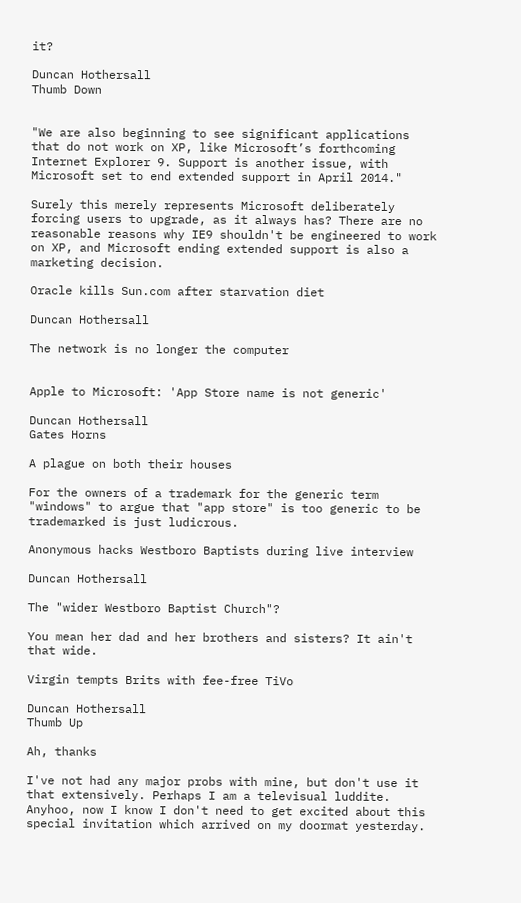it?

Duncan Hothersall
Thumb Down


"We are also beginning to see significant applications that do not work on XP, like Microsoft’s forthcoming Internet Explorer 9. Support is another issue, with Microsoft set to end extended support in April 2014."

Surely this merely represents Microsoft deliberately forcing users to upgrade, as it always has? There are no reasonable reasons why IE9 shouldn't be engineered to work on XP, and Microsoft ending extended support is also a marketing decision.

Oracle kills Sun.com after starvation diet

Duncan Hothersall

The network is no longer the computer


Apple to Microsoft: 'App Store name is not generic'

Duncan Hothersall
Gates Horns

A plague on both their houses

For the owners of a trademark for the generic term "windows" to argue that "app store" is too generic to be trademarked is just ludicrous.

Anonymous hacks Westboro Baptists during live interview

Duncan Hothersall

The "wider Westboro Baptist Church"?

You mean her dad and her brothers and sisters? It ain't that wide.

Virgin tempts Brits with fee-free TiVo

Duncan Hothersall
Thumb Up

Ah, thanks

I've not had any major probs with mine, but don't use it that extensively. Perhaps I am a televisual luddite. Anyhoo, now I know I don't need to get excited about this special invitation which arrived on my doormat yesterday.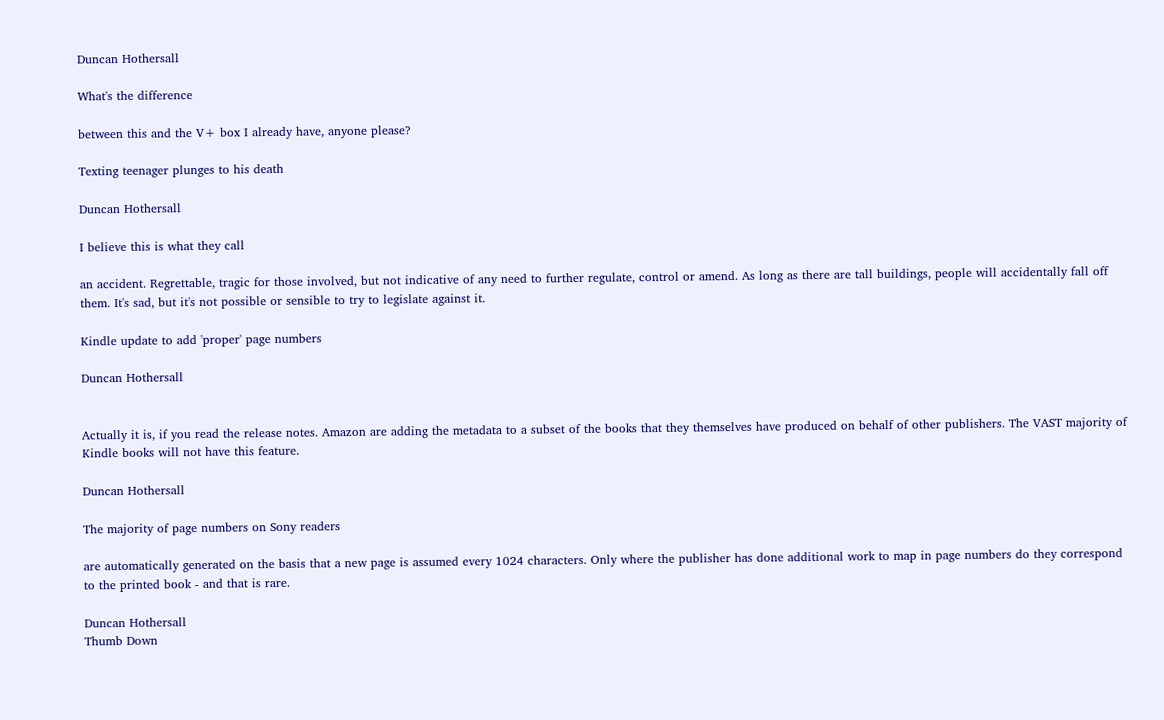Duncan Hothersall

What's the difference

between this and the V+ box I already have, anyone please?

Texting teenager plunges to his death

Duncan Hothersall

I believe this is what they call

an accident. Regrettable, tragic for those involved, but not indicative of any need to further regulate, control or amend. As long as there are tall buildings, people will accidentally fall off them. It's sad, but it's not possible or sensible to try to legislate against it.

Kindle update to add 'proper' page numbers

Duncan Hothersall


Actually it is, if you read the release notes. Amazon are adding the metadata to a subset of the books that they themselves have produced on behalf of other publishers. The VAST majority of Kindle books will not have this feature.

Duncan Hothersall

The majority of page numbers on Sony readers

are automatically generated on the basis that a new page is assumed every 1024 characters. Only where the publisher has done additional work to map in page numbers do they correspond to the printed book - and that is rare.

Duncan Hothersall
Thumb Down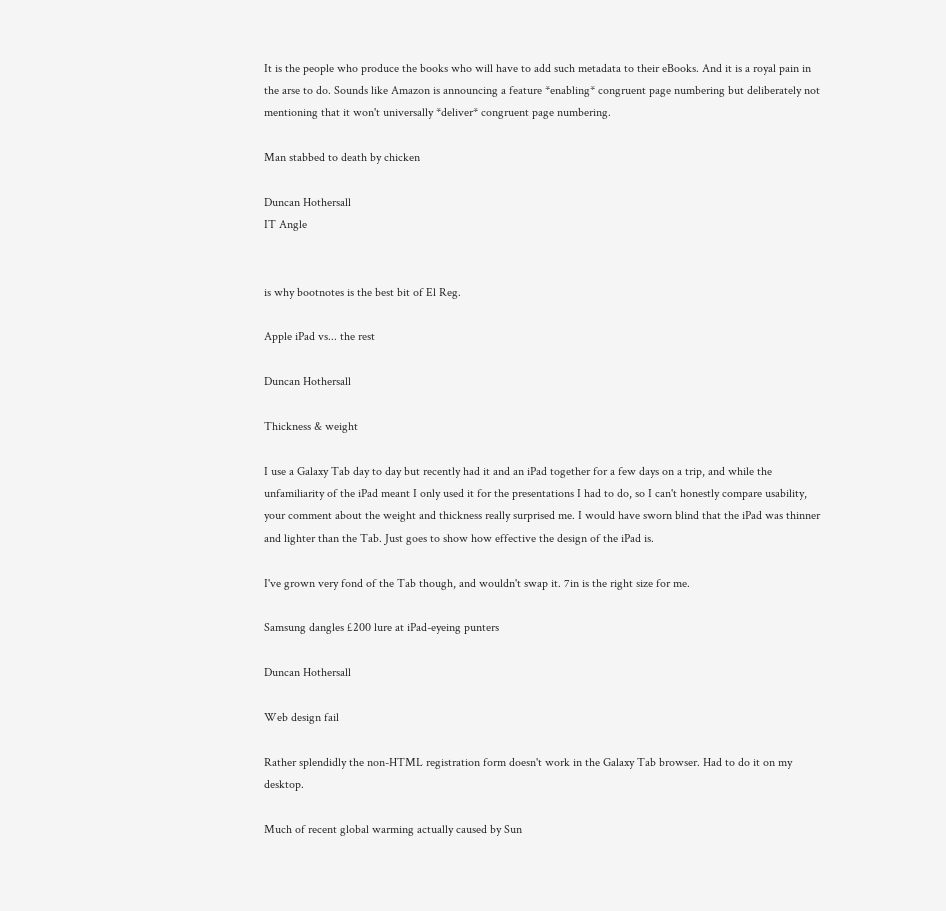It is the people who produce the books who will have to add such metadata to their eBooks. And it is a royal pain in the arse to do. Sounds like Amazon is announcing a feature *enabling* congruent page numbering but deliberately not mentioning that it won't universally *deliver* congruent page numbering.

Man stabbed to death by chicken

Duncan Hothersall
IT Angle


is why bootnotes is the best bit of El Reg.

Apple iPad vs... the rest

Duncan Hothersall

Thickness & weight

I use a Galaxy Tab day to day but recently had it and an iPad together for a few days on a trip, and while the unfamiliarity of the iPad meant I only used it for the presentations I had to do, so I can't honestly compare usability, your comment about the weight and thickness really surprised me. I would have sworn blind that the iPad was thinner and lighter than the Tab. Just goes to show how effective the design of the iPad is.

I've grown very fond of the Tab though, and wouldn't swap it. 7in is the right size for me.

Samsung dangles £200 lure at iPad-eyeing punters

Duncan Hothersall

Web design fail

Rather splendidly the non-HTML registration form doesn't work in the Galaxy Tab browser. Had to do it on my desktop.

Much of recent global warming actually caused by Sun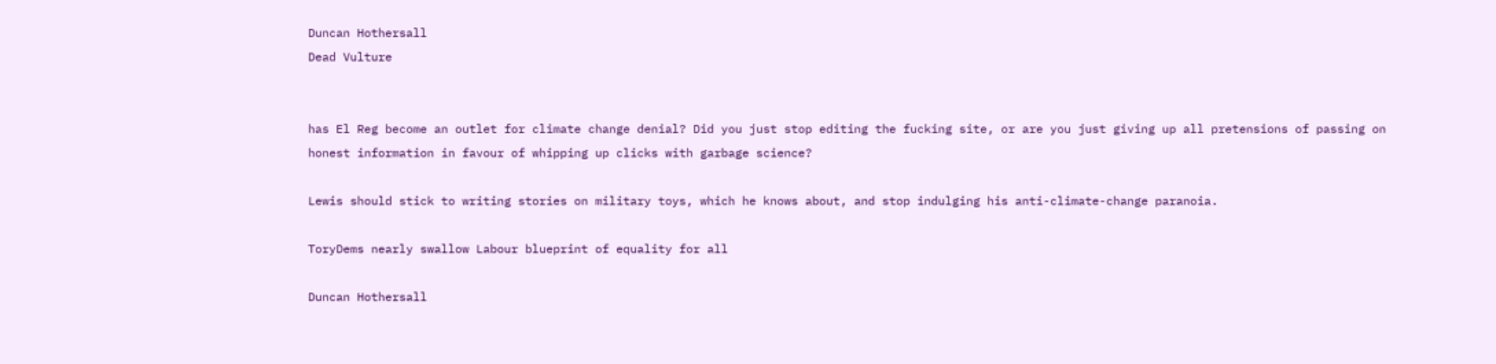Duncan Hothersall
Dead Vulture


has El Reg become an outlet for climate change denial? Did you just stop editing the fucking site, or are you just giving up all pretensions of passing on honest information in favour of whipping up clicks with garbage science?

Lewis should stick to writing stories on military toys, which he knows about, and stop indulging his anti-climate-change paranoia.

ToryDems nearly swallow Labour blueprint of equality for all

Duncan Hothersall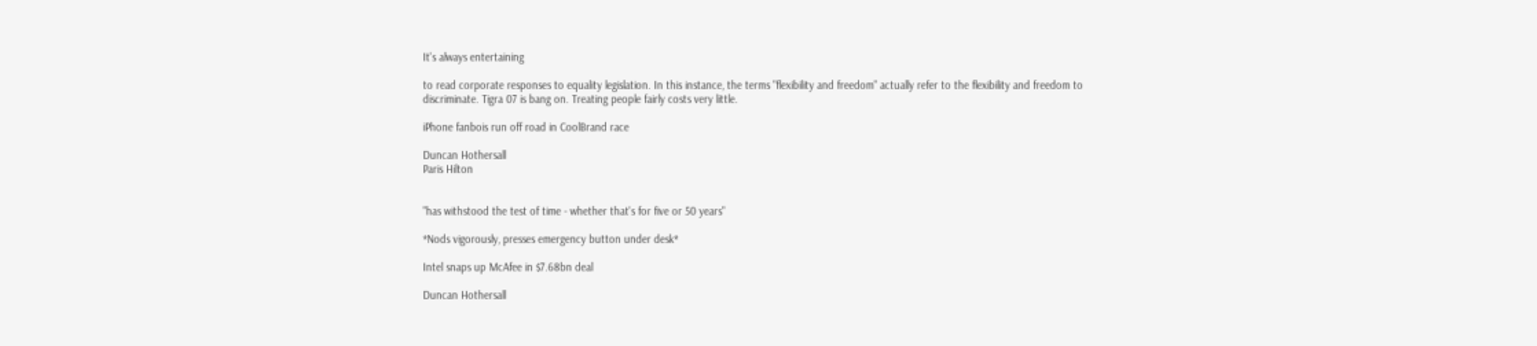It's always entertaining

to read corporate responses to equality legislation. In this instance, the terms "flexibility and freedom" actually refer to the flexibility and freedom to discriminate. Tigra 07 is bang on. Treating people fairly costs very little.

iPhone fanbois run off road in CoolBrand race

Duncan Hothersall
Paris Hilton


"has withstood the test of time - whether that's for five or 50 years"

*Nods vigorously, presses emergency button under desk*

Intel snaps up McAfee in $7.68bn deal

Duncan Hothersall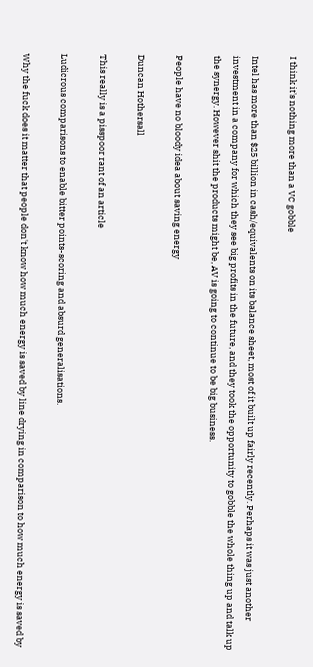I think it's nothing more than a VC gobble

Intel has more than $25 billion in cash/equivalents on its balance sheet, most of it built up fairly recently. Perhaps it was just another investment in a company for which they see big profits in the future, and they took the opportunity to gobble the whole thing up and talk up the synergy. However shit the products might be, AV is going to continue to be big business.

People have no bloody idea about saving energy

Duncan Hothersall

This really is a pisspoor rant of an article

Ludicrous comparisons to enable bitter points-scoring and absurd generalisations.

Why the fuck does it matter that people don't know how much energy is saved by line drying in comparison to how much energy is saved by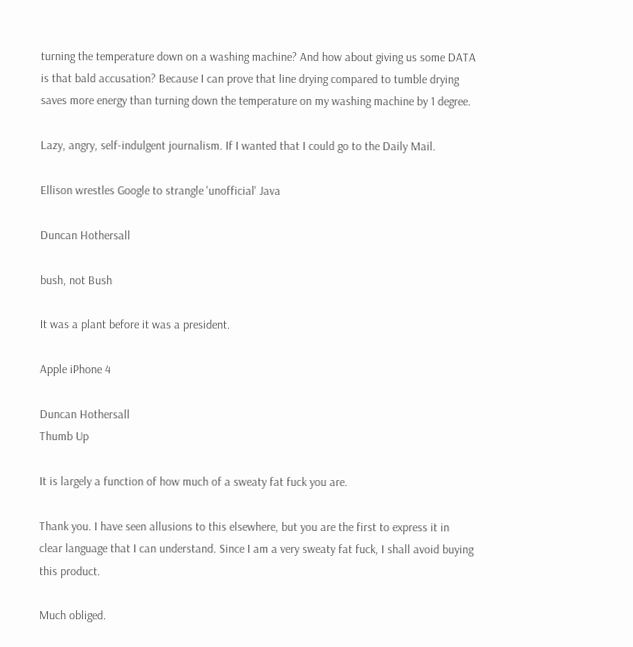turning the temperature down on a washing machine? And how about giving us some DATA is that bald accusation? Because I can prove that line drying compared to tumble drying saves more energy than turning down the temperature on my washing machine by 1 degree.

Lazy, angry, self-indulgent journalism. If I wanted that I could go to the Daily Mail.

Ellison wrestles Google to strangle 'unofficial' Java

Duncan Hothersall

bush, not Bush

It was a plant before it was a president.

Apple iPhone 4

Duncan Hothersall
Thumb Up

It is largely a function of how much of a sweaty fat fuck you are.

Thank you. I have seen allusions to this elsewhere, but you are the first to express it in clear language that I can understand. Since I am a very sweaty fat fuck, I shall avoid buying this product.

Much obliged.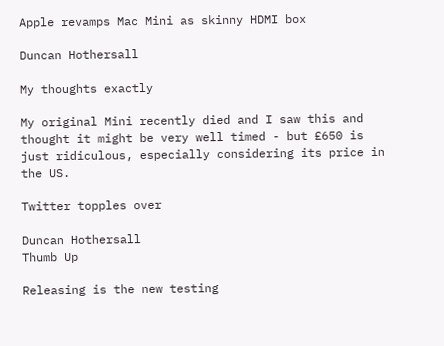Apple revamps Mac Mini as skinny HDMI box

Duncan Hothersall

My thoughts exactly

My original Mini recently died and I saw this and thought it might be very well timed - but £650 is just ridiculous, especially considering its price in the US.

Twitter topples over

Duncan Hothersall
Thumb Up

Releasing is the new testing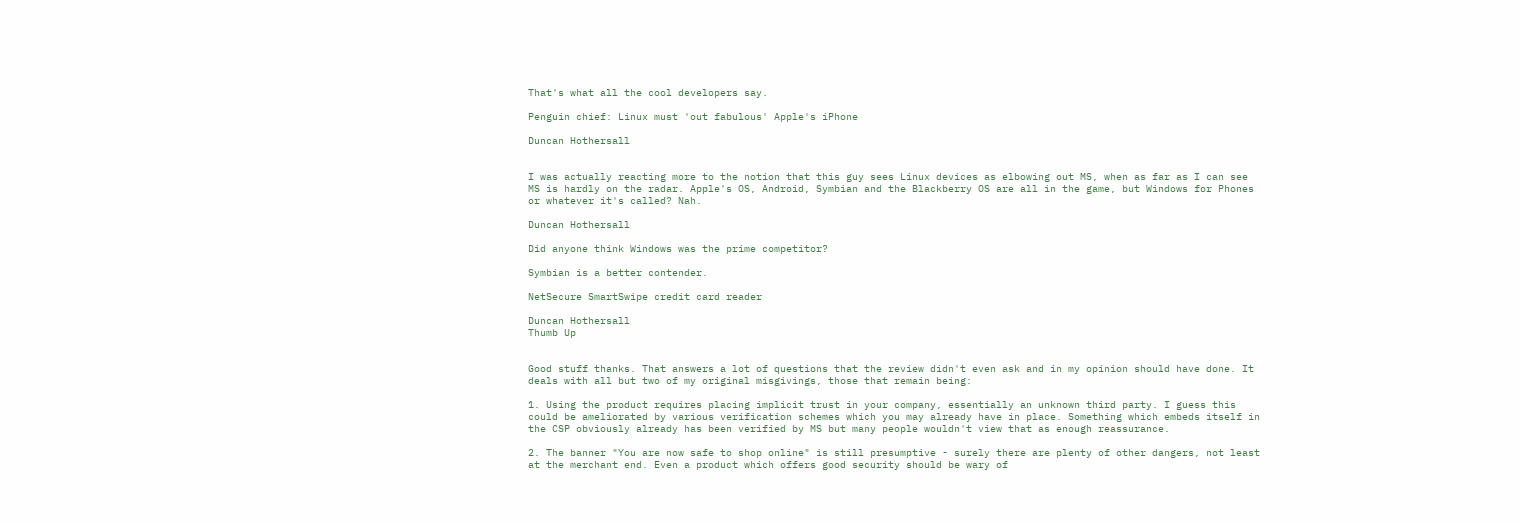That's what all the cool developers say.

Penguin chief: Linux must 'out fabulous' Apple's iPhone

Duncan Hothersall


I was actually reacting more to the notion that this guy sees Linux devices as elbowing out MS, when as far as I can see MS is hardly on the radar. Apple's OS, Android, Symbian and the Blackberry OS are all in the game, but Windows for Phones or whatever it's called? Nah.

Duncan Hothersall

Did anyone think Windows was the prime competitor?

Symbian is a better contender.

NetSecure SmartSwipe credit card reader

Duncan Hothersall
Thumb Up


Good stuff thanks. That answers a lot of questions that the review didn't even ask and in my opinion should have done. It deals with all but two of my original misgivings, those that remain being:

1. Using the product requires placing implicit trust in your company, essentially an unknown third party. I guess this could be ameliorated by various verification schemes which you may already have in place. Something which embeds itself in the CSP obviously already has been verified by MS but many people wouldn't view that as enough reassurance.

2. The banner "You are now safe to shop online" is still presumptive - surely there are plenty of other dangers, not least at the merchant end. Even a product which offers good security should be wary of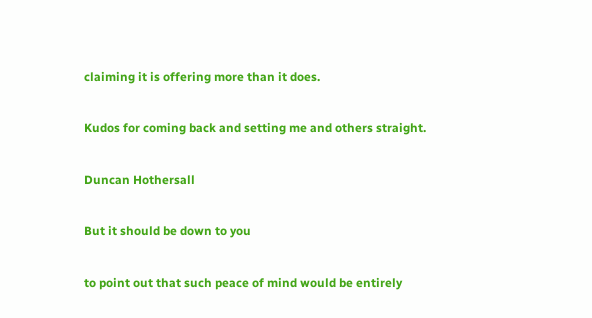claiming it is offering more than it does.

Kudos for coming back and setting me and others straight.

Duncan Hothersall

But it should be down to you

to point out that such peace of mind would be entirely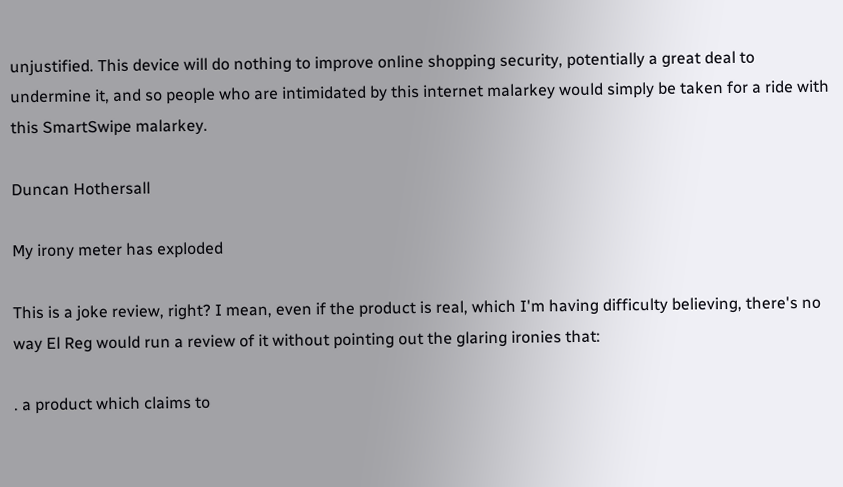unjustified. This device will do nothing to improve online shopping security, potentially a great deal to undermine it, and so people who are intimidated by this internet malarkey would simply be taken for a ride with this SmartSwipe malarkey.

Duncan Hothersall

My irony meter has exploded

This is a joke review, right? I mean, even if the product is real, which I'm having difficulty believing, there's no way El Reg would run a review of it without pointing out the glaring ironies that:

. a product which claims to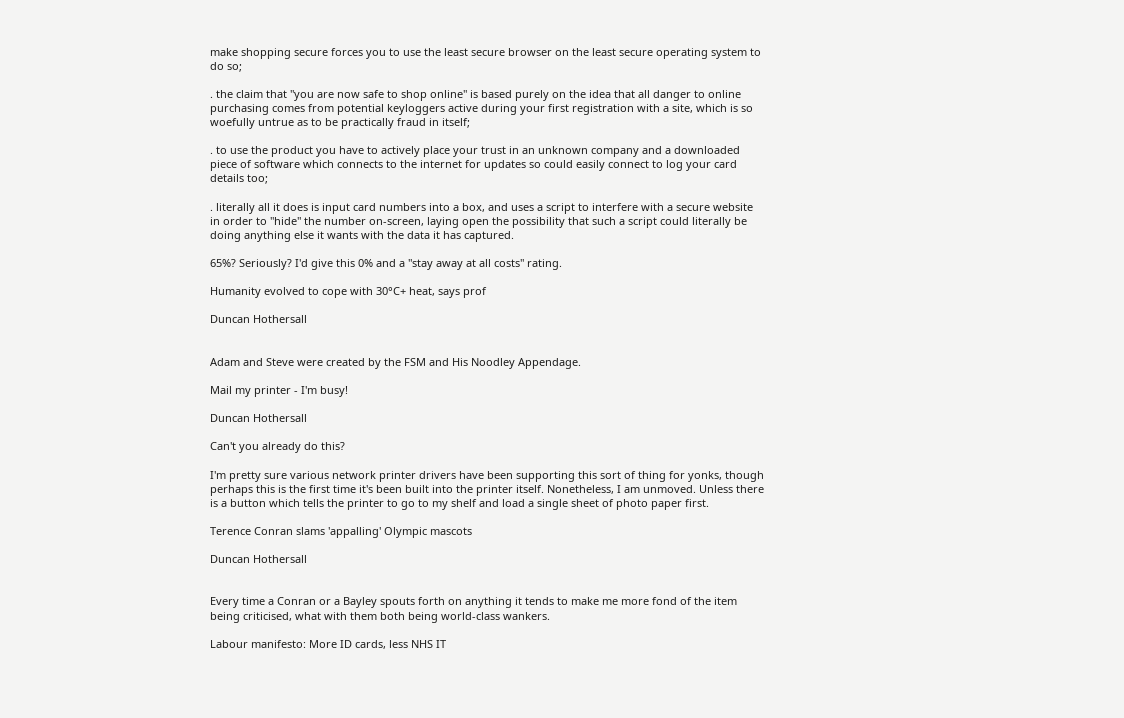make shopping secure forces you to use the least secure browser on the least secure operating system to do so;

. the claim that "you are now safe to shop online" is based purely on the idea that all danger to online purchasing comes from potential keyloggers active during your first registration with a site, which is so woefully untrue as to be practically fraud in itself;

. to use the product you have to actively place your trust in an unknown company and a downloaded piece of software which connects to the internet for updates so could easily connect to log your card details too;

. literally all it does is input card numbers into a box, and uses a script to interfere with a secure website in order to "hide" the number on-screen, laying open the possibility that such a script could literally be doing anything else it wants with the data it has captured.

65%? Seriously? I'd give this 0% and a "stay away at all costs" rating.

Humanity evolved to cope with 30°C+ heat, says prof

Duncan Hothersall


Adam and Steve were created by the FSM and His Noodley Appendage.

Mail my printer - I'm busy!

Duncan Hothersall

Can't you already do this?

I'm pretty sure various network printer drivers have been supporting this sort of thing for yonks, though perhaps this is the first time it's been built into the printer itself. Nonetheless, I am unmoved. Unless there is a button which tells the printer to go to my shelf and load a single sheet of photo paper first.

Terence Conran slams 'appalling' Olympic mascots

Duncan Hothersall


Every time a Conran or a Bayley spouts forth on anything it tends to make me more fond of the item being criticised, what with them both being world-class wankers.

Labour manifesto: More ID cards, less NHS IT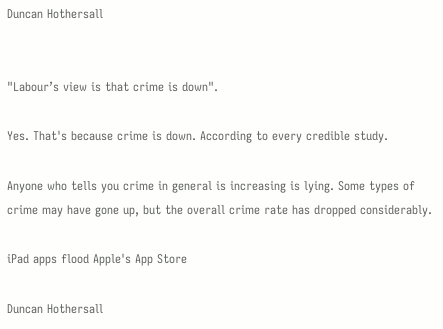Duncan Hothersall


"Labour’s view is that crime is down".

Yes. That's because crime is down. According to every credible study.

Anyone who tells you crime in general is increasing is lying. Some types of crime may have gone up, but the overall crime rate has dropped considerably.

iPad apps flood Apple's App Store

Duncan Hothersall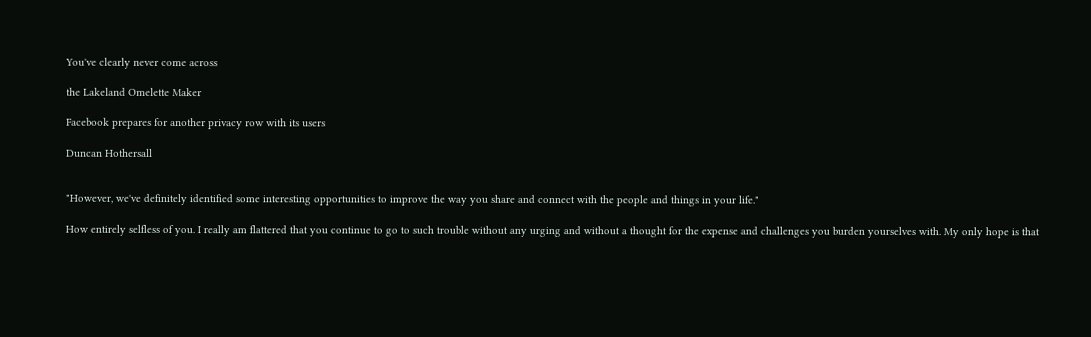You've clearly never come across

the Lakeland Omelette Maker

Facebook prepares for another privacy row with its users

Duncan Hothersall


"However, we've definitely identified some interesting opportunities to improve the way you share and connect with the people and things in your life."

How entirely selfless of you. I really am flattered that you continue to go to such trouble without any urging and without a thought for the expense and challenges you burden yourselves with. My only hope is that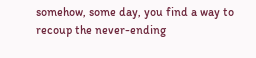somehow, some day, you find a way to recoup the never-ending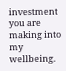investment you are making into my wellbeing.